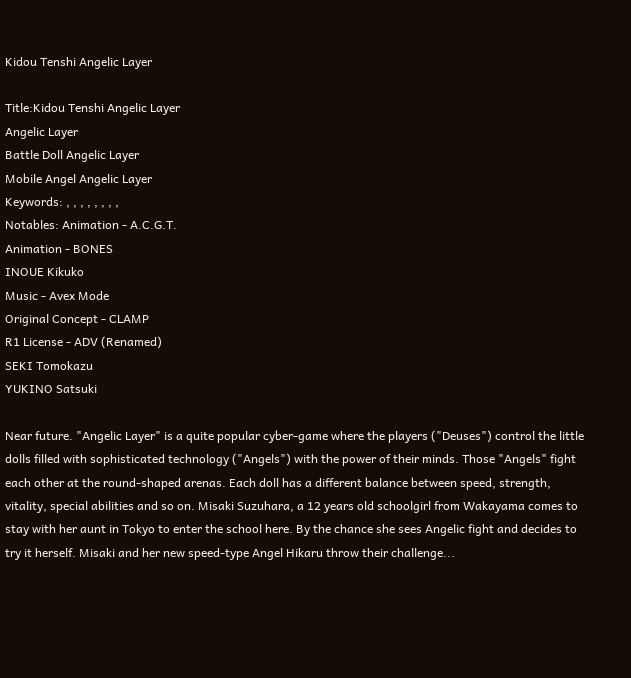Kidou Tenshi Angelic Layer

Title:Kidou Tenshi Angelic Layer
Angelic Layer
Battle Doll Angelic Layer
Mobile Angel Angelic Layer
Keywords: , , , , , , , ,
Notables: Animation - A.C.G.T.
Animation - BONES
INOUE Kikuko
Music - Avex Mode
Original Concept - CLAMP
R1 License - ADV (Renamed)
SEKI Tomokazu
YUKINO Satsuki

Near future. "Angelic Layer" is a quite popular cyber-game where the players ("Deuses") control the little dolls filled with sophisticated technology ("Angels") with the power of their minds. Those "Angels" fight each other at the round-shaped arenas. Each doll has a different balance between speed, strength, vitality, special abilities and so on. Misaki Suzuhara, a 12 years old schoolgirl from Wakayama comes to stay with her aunt in Tokyo to enter the school here. By the chance she sees Angelic fight and decides to try it herself. Misaki and her new speed-type Angel Hikaru throw their challenge...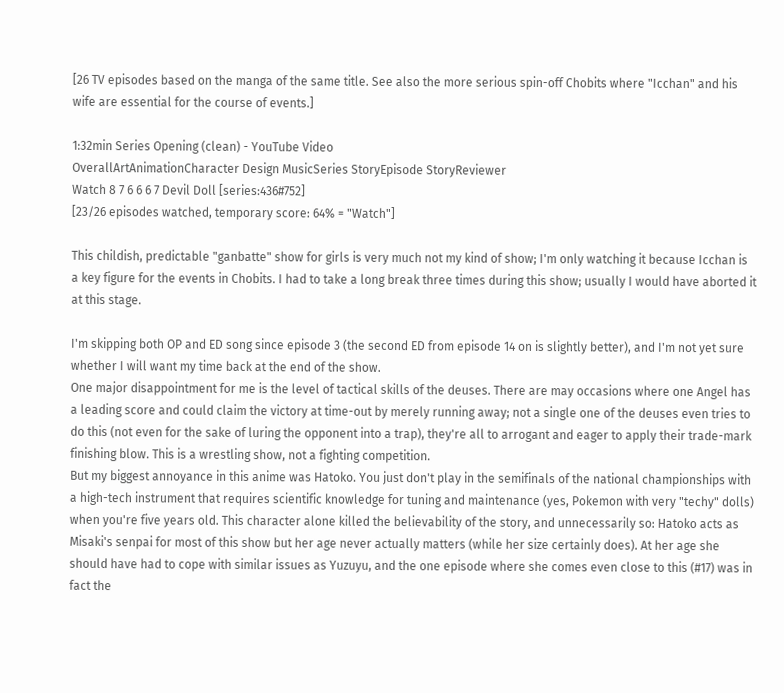[26 TV episodes based on the manga of the same title. See also the more serious spin-off Chobits where "Icchan" and his wife are essential for the course of events.]

1:32min Series Opening (clean) - YouTube Video
OverallArtAnimationCharacter Design MusicSeries StoryEpisode StoryReviewer
Watch 8 7 6 6 6 7 Devil Doll [series:436#752]
[23/26 episodes watched, temporary score: 64% = "Watch"]

This childish, predictable "ganbatte" show for girls is very much not my kind of show; I'm only watching it because Icchan is a key figure for the events in Chobits. I had to take a long break three times during this show; usually I would have aborted it at this stage.

I'm skipping both OP and ED song since episode 3 (the second ED from episode 14 on is slightly better), and I'm not yet sure whether I will want my time back at the end of the show.
One major disappointment for me is the level of tactical skills of the deuses. There are may occasions where one Angel has a leading score and could claim the victory at time-out by merely running away; not a single one of the deuses even tries to do this (not even for the sake of luring the opponent into a trap), they're all to arrogant and eager to apply their trade-mark finishing blow. This is a wrestling show, not a fighting competition.
But my biggest annoyance in this anime was Hatoko. You just don't play in the semifinals of the national championships with a high-tech instrument that requires scientific knowledge for tuning and maintenance (yes, Pokemon with very "techy" dolls) when you're five years old. This character alone killed the believability of the story, and unnecessarily so: Hatoko acts as Misaki's senpai for most of this show but her age never actually matters (while her size certainly does). At her age she should have had to cope with similar issues as Yuzuyu, and the one episode where she comes even close to this (#17) was in fact the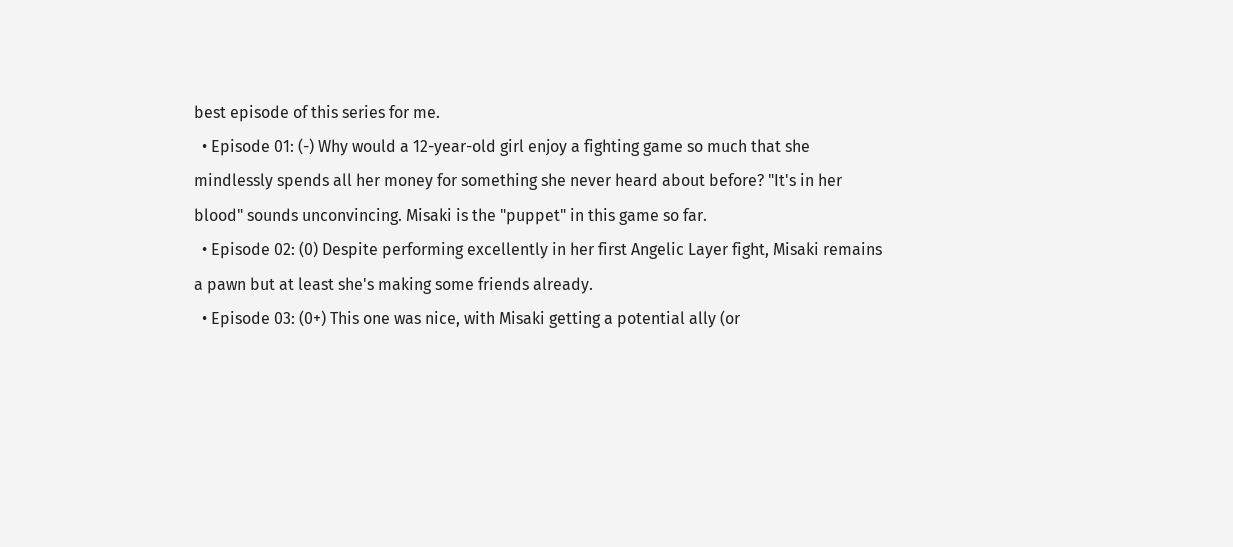best episode of this series for me.
  • Episode 01: (-) Why would a 12-year-old girl enjoy a fighting game so much that she mindlessly spends all her money for something she never heard about before? "It's in her blood" sounds unconvincing. Misaki is the "puppet" in this game so far.
  • Episode 02: (0) Despite performing excellently in her first Angelic Layer fight, Misaki remains a pawn but at least she's making some friends already.
  • Episode 03: (0+) This one was nice, with Misaki getting a potential ally (or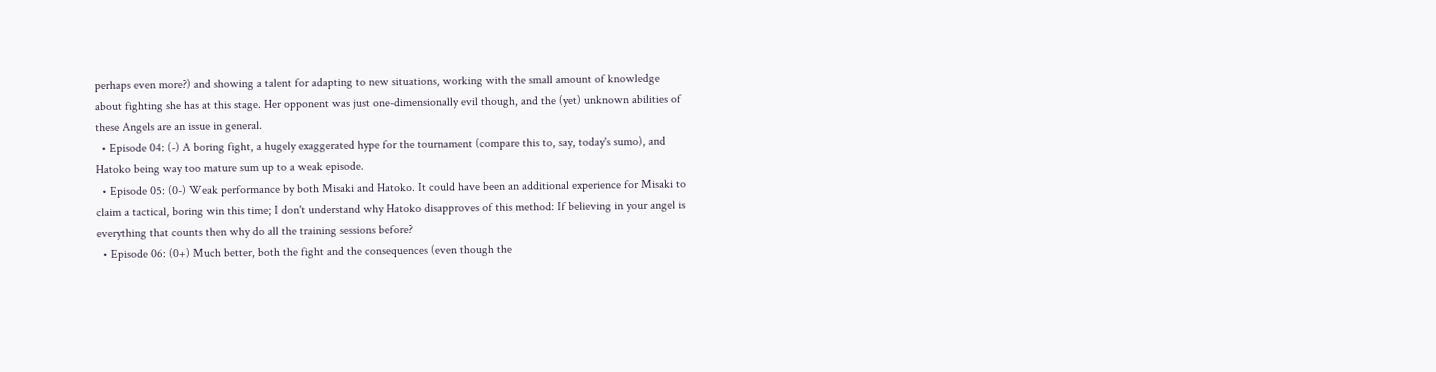perhaps even more?) and showing a talent for adapting to new situations, working with the small amount of knowledge about fighting she has at this stage. Her opponent was just one-dimensionally evil though, and the (yet) unknown abilities of these Angels are an issue in general.
  • Episode 04: (-) A boring fight, a hugely exaggerated hype for the tournament (compare this to, say, today's sumo), and Hatoko being way too mature sum up to a weak episode.
  • Episode 05: (0-) Weak performance by both Misaki and Hatoko. It could have been an additional experience for Misaki to claim a tactical, boring win this time; I don't understand why Hatoko disapproves of this method: If believing in your angel is everything that counts then why do all the training sessions before?
  • Episode 06: (0+) Much better, both the fight and the consequences (even though the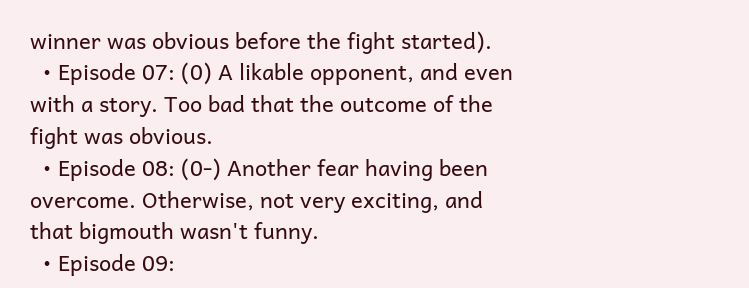winner was obvious before the fight started).
  • Episode 07: (0) A likable opponent, and even with a story. Too bad that the outcome of the fight was obvious.
  • Episode 08: (0-) Another fear having been overcome. Otherwise, not very exciting, and that bigmouth wasn't funny.
  • Episode 09: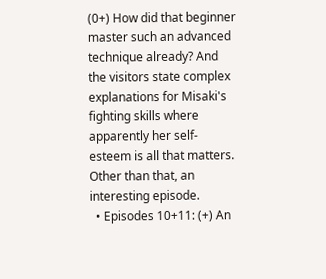(0+) How did that beginner master such an advanced technique already? And the visitors state complex explanations for Misaki's fighting skills where apparently her self-esteem is all that matters. Other than that, an interesting episode.
  • Episodes 10+11: (+) An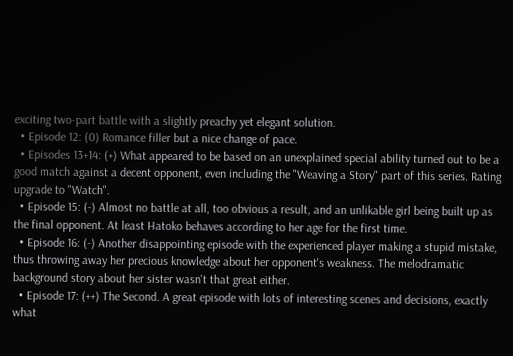exciting two-part battle with a slightly preachy yet elegant solution.
  • Episode 12: (0) Romance filler but a nice change of pace.
  • Episodes 13+14: (+) What appeared to be based on an unexplained special ability turned out to be a good match against a decent opponent, even including the "Weaving a Story" part of this series. Rating upgrade to "Watch".
  • Episode 15: (-) Almost no battle at all, too obvious a result, and an unlikable girl being built up as the final opponent. At least Hatoko behaves according to her age for the first time.
  • Episode 16: (-) Another disappointing episode with the experienced player making a stupid mistake, thus throwing away her precious knowledge about her opponent's weakness. The melodramatic background story about her sister wasn't that great either.
  • Episode 17: (++) The Second. A great episode with lots of interesting scenes and decisions, exactly what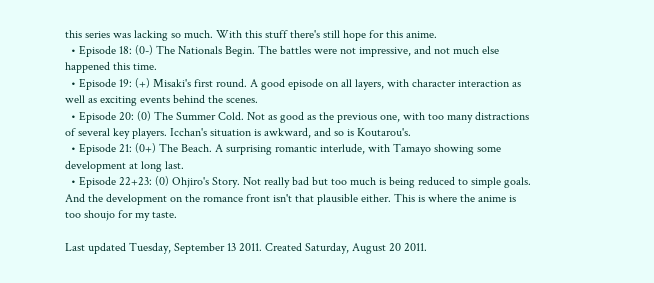this series was lacking so much. With this stuff there's still hope for this anime.
  • Episode 18: (0-) The Nationals Begin. The battles were not impressive, and not much else happened this time.
  • Episode 19: (+) Misaki's first round. A good episode on all layers, with character interaction as well as exciting events behind the scenes.
  • Episode 20: (0) The Summer Cold. Not as good as the previous one, with too many distractions of several key players. Icchan's situation is awkward, and so is Koutarou's.
  • Episode 21: (0+) The Beach. A surprising romantic interlude, with Tamayo showing some development at long last.
  • Episode 22+23: (0) Ohjiro's Story. Not really bad but too much is being reduced to simple goals. And the development on the romance front isn't that plausible either. This is where the anime is too shoujo for my taste.

Last updated Tuesday, September 13 2011. Created Saturday, August 20 2011.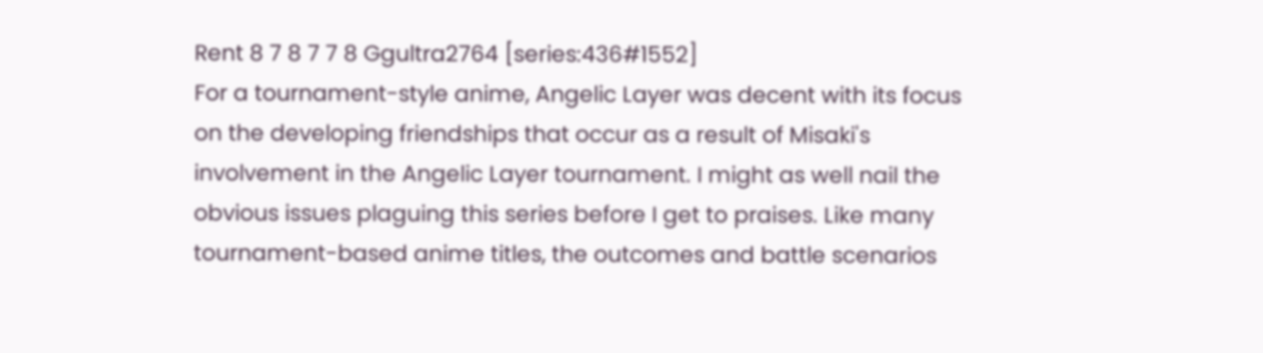Rent 8 7 8 7 7 8 Ggultra2764 [series:436#1552]
For a tournament-style anime, Angelic Layer was decent with its focus on the developing friendships that occur as a result of Misaki's involvement in the Angelic Layer tournament. I might as well nail the obvious issues plaguing this series before I get to praises. Like many tournament-based anime titles, the outcomes and battle scenarios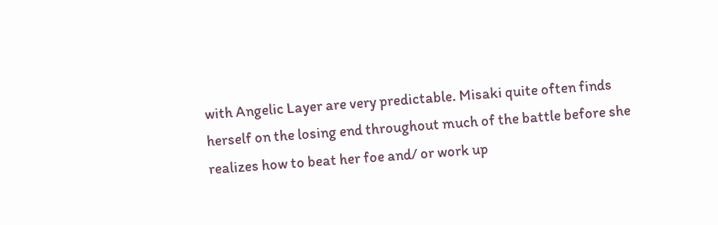with Angelic Layer are very predictable. Misaki quite often finds herself on the losing end throughout much of the battle before she realizes how to beat her foe and/ or work up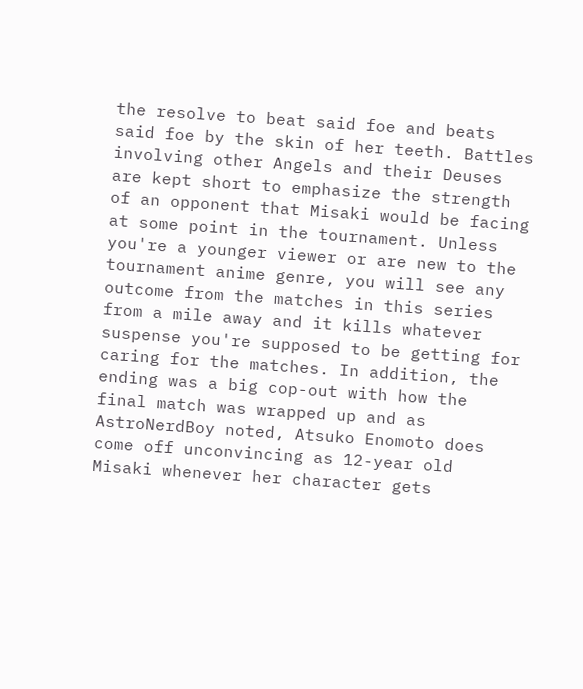the resolve to beat said foe and beats said foe by the skin of her teeth. Battles involving other Angels and their Deuses are kept short to emphasize the strength of an opponent that Misaki would be facing at some point in the tournament. Unless you're a younger viewer or are new to the tournament anime genre, you will see any outcome from the matches in this series from a mile away and it kills whatever suspense you're supposed to be getting for caring for the matches. In addition, the ending was a big cop-out with how the final match was wrapped up and as AstroNerdBoy noted, Atsuko Enomoto does come off unconvincing as 12-year old Misaki whenever her character gets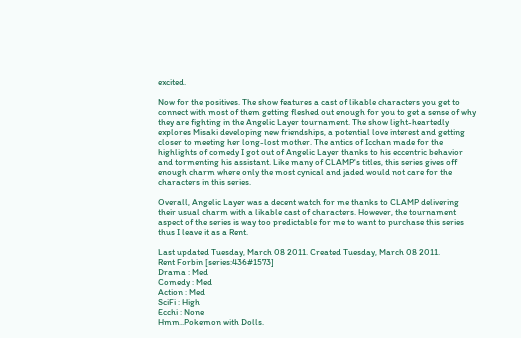excited.

Now for the positives. The show features a cast of likable characters you get to connect with most of them getting fleshed out enough for you to get a sense of why they are fighting in the Angelic Layer tournament. The show light-heartedly explores Misaki developing new friendships, a potential love interest and getting closer to meeting her long-lost mother. The antics of Icchan made for the highlights of comedy I got out of Angelic Layer thanks to his eccentric behavior and tormenting his assistant. Like many of CLAMP's titles, this series gives off enough charm where only the most cynical and jaded would not care for the characters in this series.

Overall, Angelic Layer was a decent watch for me thanks to CLAMP delivering their usual charm with a likable cast of characters. However, the tournament aspect of the series is way too predictable for me to want to purchase this series thus I leave it as a Rent.

Last updated Tuesday, March 08 2011. Created Tuesday, March 08 2011.
Rent Forbin [series:436#1573]
Drama : Med
Comedy : Med
Action : Med
SciFi : High
Ecchi : None
Hmm..Pokemon with Dolls.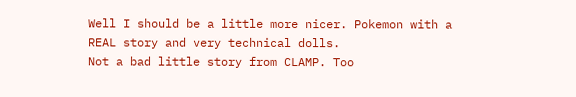Well I should be a little more nicer. Pokemon with a REAL story and very technical dolls.
Not a bad little story from CLAMP. Too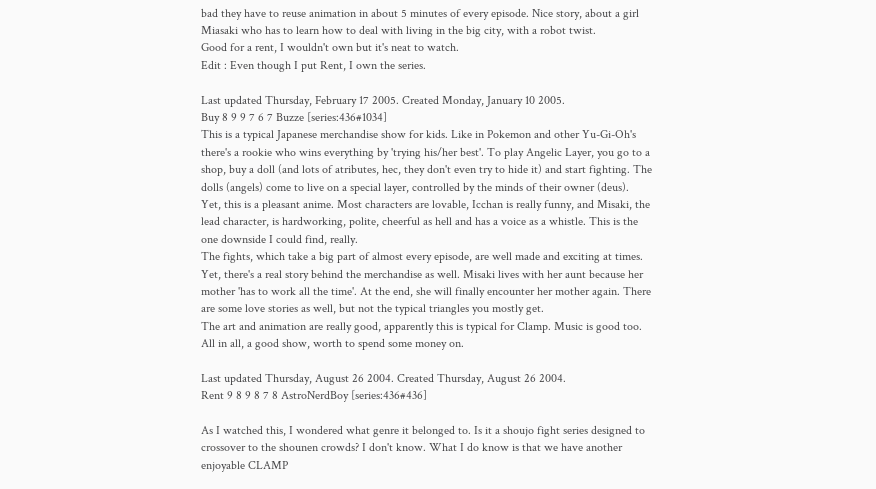bad they have to reuse animation in about 5 minutes of every episode. Nice story, about a girl Miasaki who has to learn how to deal with living in the big city, with a robot twist.
Good for a rent, I wouldn't own but it's neat to watch.
Edit : Even though I put Rent, I own the series.

Last updated Thursday, February 17 2005. Created Monday, January 10 2005.
Buy 8 9 9 7 6 7 Buzze [series:436#1034]
This is a typical Japanese merchandise show for kids. Like in Pokemon and other Yu-Gi-Oh's there's a rookie who wins everything by 'trying his/her best'. To play Angelic Layer, you go to a shop, buy a doll (and lots of atributes, hec, they don't even try to hide it) and start fighting. The dolls (angels) come to live on a special layer, controlled by the minds of their owner (deus).
Yet, this is a pleasant anime. Most characters are lovable, Icchan is really funny, and Misaki, the lead character, is hardworking, polite, cheerful as hell and has a voice as a whistle. This is the one downside I could find, really.
The fights, which take a big part of almost every episode, are well made and exciting at times. Yet, there's a real story behind the merchandise as well. Misaki lives with her aunt because her mother 'has to work all the time'. At the end, she will finally encounter her mother again. There are some love stories as well, but not the typical triangles you mostly get.
The art and animation are really good, apparently this is typical for Clamp. Music is good too.
All in all, a good show, worth to spend some money on.

Last updated Thursday, August 26 2004. Created Thursday, August 26 2004.
Rent 9 8 9 8 7 8 AstroNerdBoy [series:436#436]

As I watched this, I wondered what genre it belonged to. Is it a shoujo fight series designed to crossover to the shounen crowds? I don't know. What I do know is that we have another enjoyable CLAMP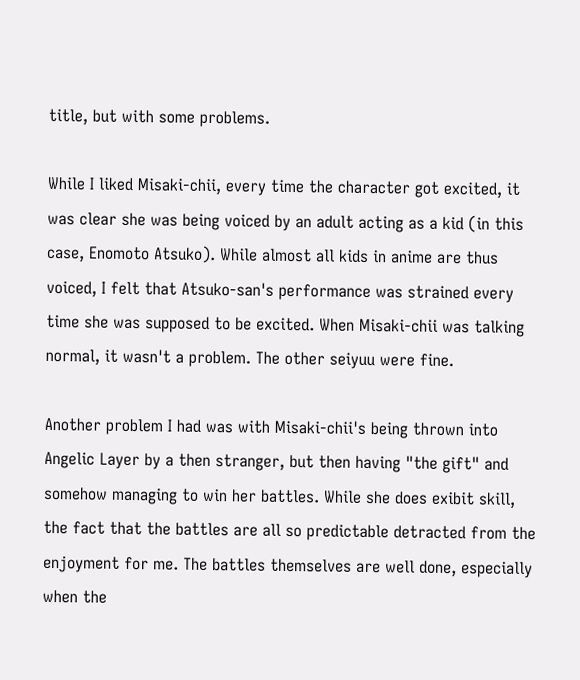title, but with some problems.

While I liked Misaki-chii, every time the character got excited, it was clear she was being voiced by an adult acting as a kid (in this case, Enomoto Atsuko). While almost all kids in anime are thus voiced, I felt that Atsuko-san's performance was strained every time she was supposed to be excited. When Misaki-chii was talking normal, it wasn't a problem. The other seiyuu were fine.

Another problem I had was with Misaki-chii's being thrown into Angelic Layer by a then stranger, but then having "the gift" and somehow managing to win her battles. While she does exibit skill, the fact that the battles are all so predictable detracted from the enjoyment for me. The battles themselves are well done, especially when the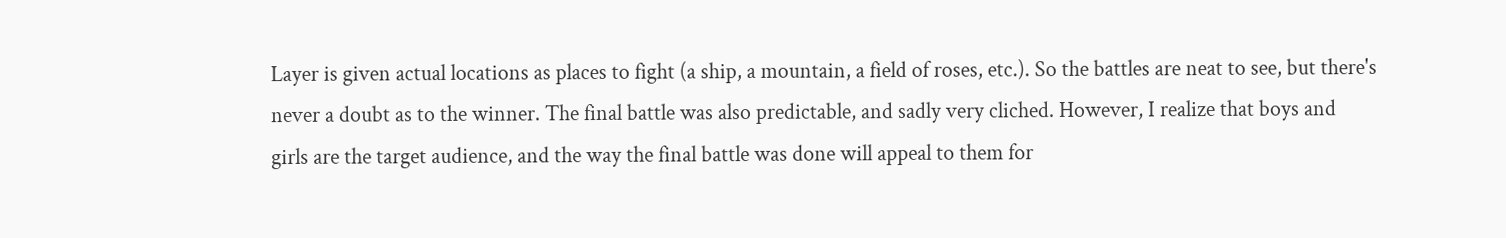Layer is given actual locations as places to fight (a ship, a mountain, a field of roses, etc.). So the battles are neat to see, but there's never a doubt as to the winner. The final battle was also predictable, and sadly very cliched. However, I realize that boys and girls are the target audience, and the way the final battle was done will appeal to them for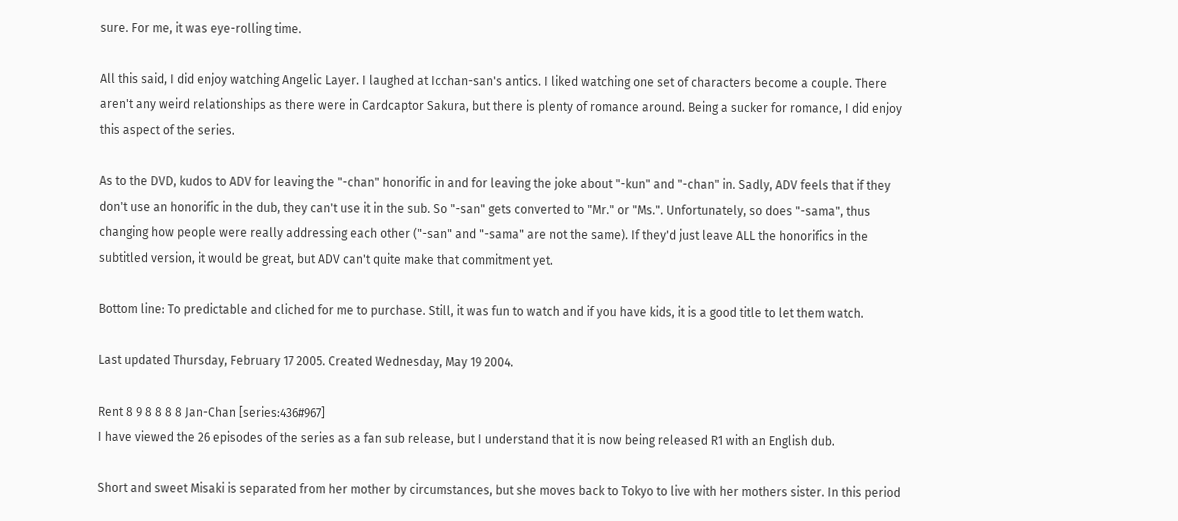sure. For me, it was eye-rolling time.

All this said, I did enjoy watching Angelic Layer. I laughed at Icchan-san's antics. I liked watching one set of characters become a couple. There aren't any weird relationships as there were in Cardcaptor Sakura, but there is plenty of romance around. Being a sucker for romance, I did enjoy this aspect of the series.

As to the DVD, kudos to ADV for leaving the "-chan" honorific in and for leaving the joke about "-kun" and "-chan" in. Sadly, ADV feels that if they don't use an honorific in the dub, they can't use it in the sub. So "-san" gets converted to "Mr." or "Ms.". Unfortunately, so does "-sama", thus changing how people were really addressing each other ("-san" and "-sama" are not the same). If they'd just leave ALL the honorifics in the subtitled version, it would be great, but ADV can't quite make that commitment yet.

Bottom line: To predictable and cliched for me to purchase. Still, it was fun to watch and if you have kids, it is a good title to let them watch.

Last updated Thursday, February 17 2005. Created Wednesday, May 19 2004.

Rent 8 9 8 8 8 8 Jan-Chan [series:436#967]
I have viewed the 26 episodes of the series as a fan sub release, but I understand that it is now being released R1 with an English dub.

Short and sweet Misaki is separated from her mother by circumstances, but she moves back to Tokyo to live with her mothers sister. In this period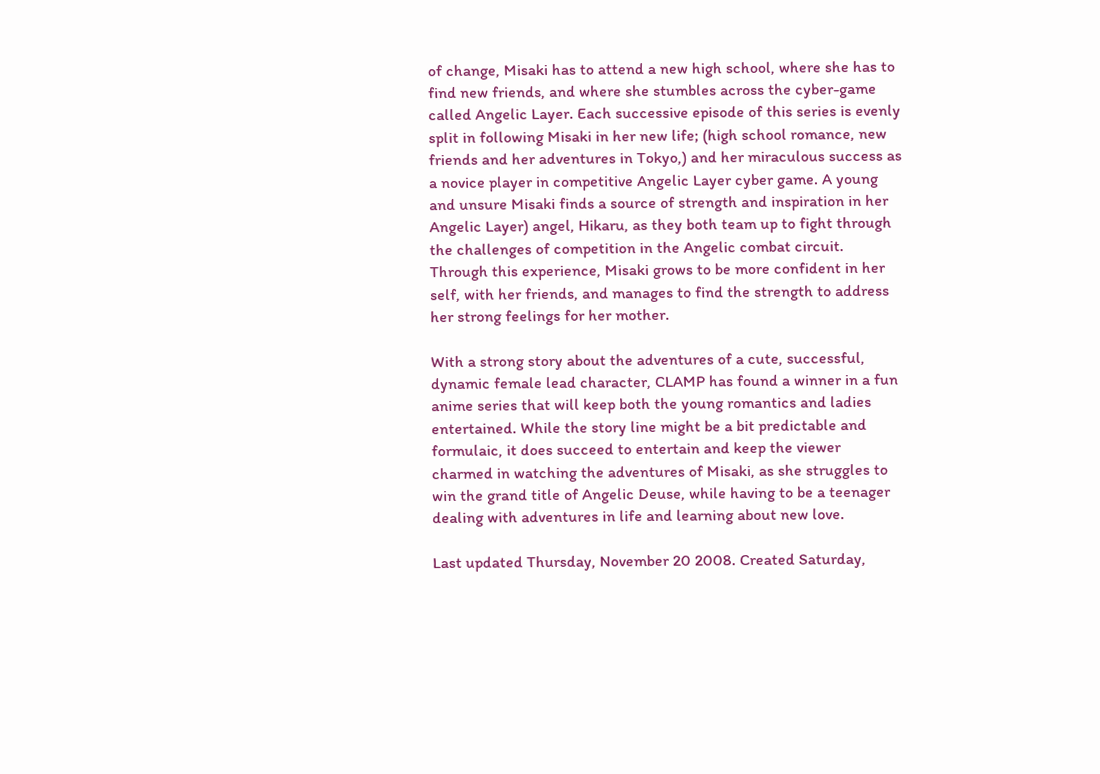of change, Misaki has to attend a new high school, where she has to find new friends, and where she stumbles across the cyber-game called Angelic Layer. Each successive episode of this series is evenly split in following Misaki in her new life; (high school romance, new friends and her adventures in Tokyo,) and her miraculous success as a novice player in competitive Angelic Layer cyber game. A young and unsure Misaki finds a source of strength and inspiration in her Angelic Layer) angel, Hikaru, as they both team up to fight through the challenges of competition in the Angelic combat circuit. Through this experience, Misaki grows to be more confident in her self, with her friends, and manages to find the strength to address her strong feelings for her mother.

With a strong story about the adventures of a cute, successful, dynamic female lead character, CLAMP has found a winner in a fun anime series that will keep both the young romantics and ladies entertained. While the story line might be a bit predictable and formulaic, it does succeed to entertain and keep the viewer charmed in watching the adventures of Misaki, as she struggles to win the grand title of Angelic Deuse, while having to be a teenager dealing with adventures in life and learning about new love.

Last updated Thursday, November 20 2008. Created Saturday,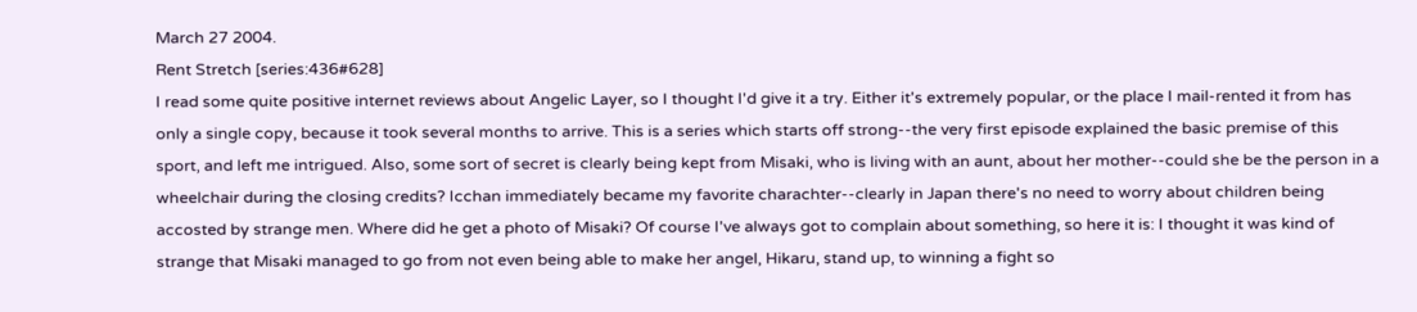March 27 2004.
Rent Stretch [series:436#628]
I read some quite positive internet reviews about Angelic Layer, so I thought I'd give it a try. Either it's extremely popular, or the place I mail-rented it from has only a single copy, because it took several months to arrive. This is a series which starts off strong--the very first episode explained the basic premise of this sport, and left me intrigued. Also, some sort of secret is clearly being kept from Misaki, who is living with an aunt, about her mother--could she be the person in a wheelchair during the closing credits? Icchan immediately became my favorite charachter--clearly in Japan there's no need to worry about children being accosted by strange men. Where did he get a photo of Misaki? Of course I've always got to complain about something, so here it is: I thought it was kind of strange that Misaki managed to go from not even being able to make her angel, Hikaru, stand up, to winning a fight so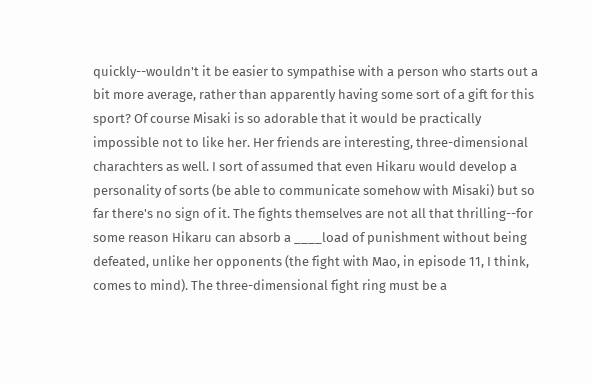quickly--wouldn't it be easier to sympathise with a person who starts out a bit more average, rather than apparently having some sort of a gift for this sport? Of course Misaki is so adorable that it would be practically impossible not to like her. Her friends are interesting, three-dimensional charachters as well. I sort of assumed that even Hikaru would develop a personality of sorts (be able to communicate somehow with Misaki) but so far there's no sign of it. The fights themselves are not all that thrilling--for some reason Hikaru can absorb a ____load of punishment without being defeated, unlike her opponents (the fight with Mao, in episode 11, I think, comes to mind). The three-dimensional fight ring must be a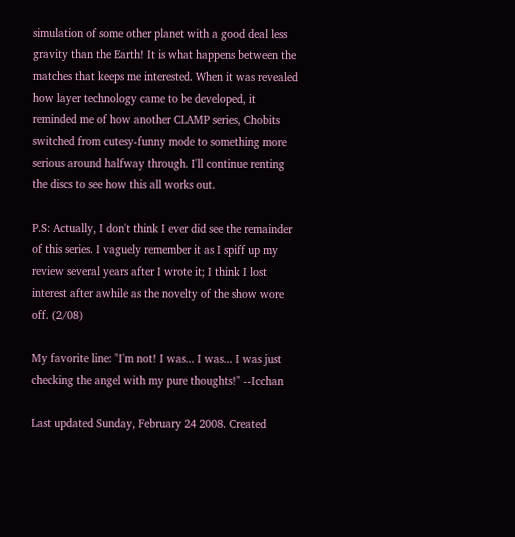simulation of some other planet with a good deal less gravity than the Earth! It is what happens between the matches that keeps me interested. When it was revealed how layer technology came to be developed, it reminded me of how another CLAMP series, Chobits switched from cutesy-funny mode to something more serious around halfway through. I'll continue renting the discs to see how this all works out.

P.S: Actually, I don't think I ever did see the remainder of this series. I vaguely remember it as I spiff up my review several years after I wrote it; I think I lost interest after awhile as the novelty of the show wore off. (2/08)

My favorite line: "I'm not! I was... I was... I was just checking the angel with my pure thoughts!" --Icchan

Last updated Sunday, February 24 2008. Created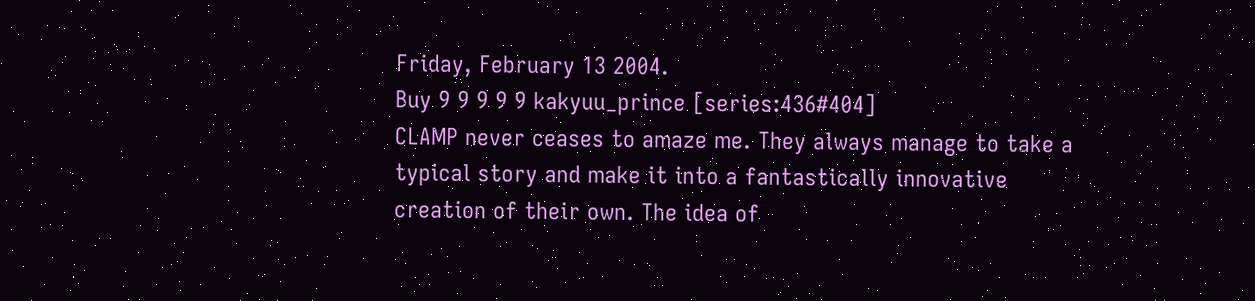Friday, February 13 2004.
Buy 9 9 9 9 9 kakyuu_prince [series:436#404]
CLAMP never ceases to amaze me. They always manage to take a typical story and make it into a fantastically innovative creation of their own. The idea of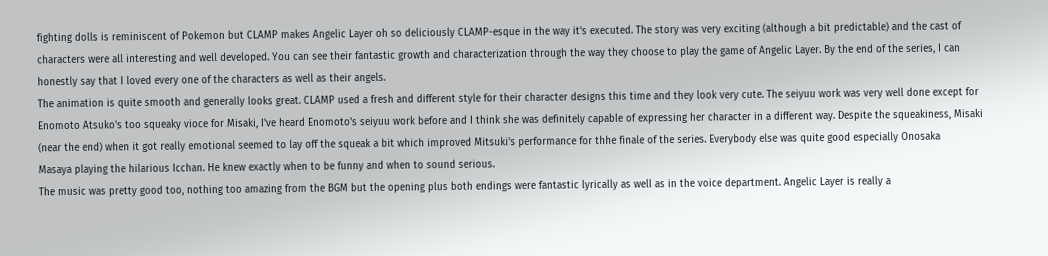fighting dolls is reminiscent of Pokemon but CLAMP makes Angelic Layer oh so deliciously CLAMP-esque in the way it's executed. The story was very exciting (although a bit predictable) and the cast of characters were all interesting and well developed. You can see their fantastic growth and characterization through the way they choose to play the game of Angelic Layer. By the end of the series, I can honestly say that I loved every one of the characters as well as their angels.
The animation is quite smooth and generally looks great. CLAMP used a fresh and different style for their character designs this time and they look very cute. The seiyuu work was very well done except for Enomoto Atsuko's too squeaky vioce for Misaki, I've heard Enomoto's seiyuu work before and I think she was definitely capable of expressing her character in a different way. Despite the squeakiness, Misaki (near the end) when it got really emotional seemed to lay off the squeak a bit which improved Mitsuki's performance for thhe finale of the series. Everybody else was quite good especially Onosaka
Masaya playing the hilarious Icchan. He knew exactly when to be funny and when to sound serious.
The music was pretty good too, nothing too amazing from the BGM but the opening plus both endings were fantastic lyrically as well as in the voice department. Angelic Layer is really a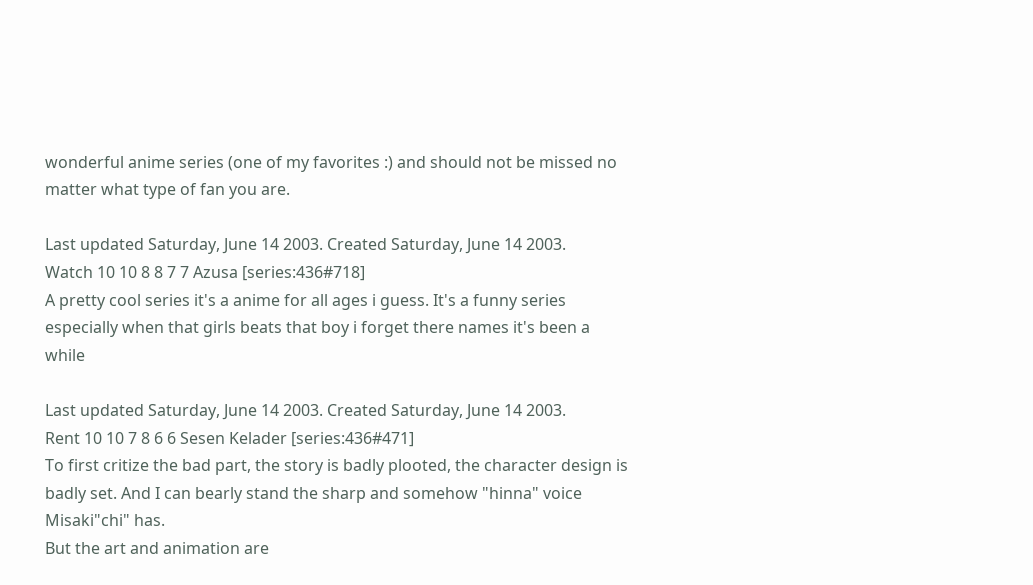wonderful anime series (one of my favorites :) and should not be missed no matter what type of fan you are.

Last updated Saturday, June 14 2003. Created Saturday, June 14 2003.
Watch 10 10 8 8 7 7 Azusa [series:436#718]
A pretty cool series it's a anime for all ages i guess. It's a funny series especially when that girls beats that boy i forget there names it's been a while

Last updated Saturday, June 14 2003. Created Saturday, June 14 2003.
Rent 10 10 7 8 6 6 Sesen Kelader [series:436#471]
To first critize the bad part, the story is badly plooted, the character design is badly set. And I can bearly stand the sharp and somehow "hinna" voice Misaki"chi" has.
But the art and animation are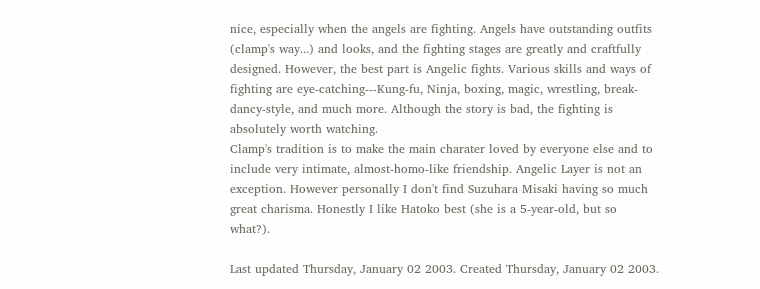nice, especially when the angels are fighting. Angels have outstanding outfits (clamp's way...) and looks, and the fighting stages are greatly and craftfully designed. However, the best part is Angelic fights. Various skills and ways of fighting are eye-catching---Kung-fu, Ninja, boxing, magic, wrestling, break-dancy-style, and much more. Although the story is bad, the fighting is absolutely worth watching.
Clamp's tradition is to make the main charater loved by everyone else and to include very intimate, almost-homo-like friendship. Angelic Layer is not an exception. However personally I don't find Suzuhara Misaki having so much great charisma. Honestly I like Hatoko best (she is a 5-year-old, but so what?).

Last updated Thursday, January 02 2003. Created Thursday, January 02 2003.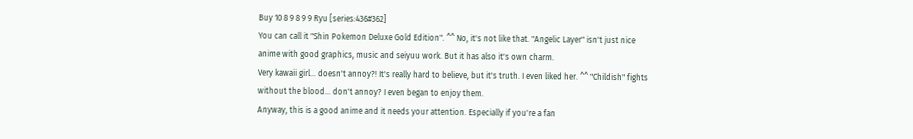Buy 10 8 9 8 9 9 Ryu [series:436#362]
You can call it "Shin Pokemon Deluxe Gold Edition". ^^ No, it's not like that. "Angelic Layer" isn't just nice anime with good graphics, music and seiyuu work. But it has also it's own charm.
Very kawaii girl... doesn't annoy?! It's really hard to believe, but it's truth. I even liked her. ^^ "Childish" fights without the blood... don't annoy? I even began to enjoy them.
Anyway, this is a good anime and it needs your attention. Especially if you're a fan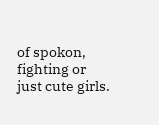of spokon, fighting or just cute girls.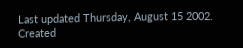Last updated Thursday, August 15 2002. Created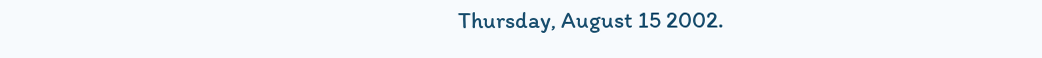Thursday, August 15 2002.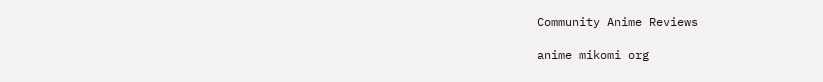Community Anime Reviews

anime mikomi org